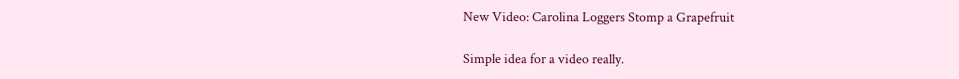New Video: Carolina Loggers Stomp a Grapefruit

Simple idea for a video really.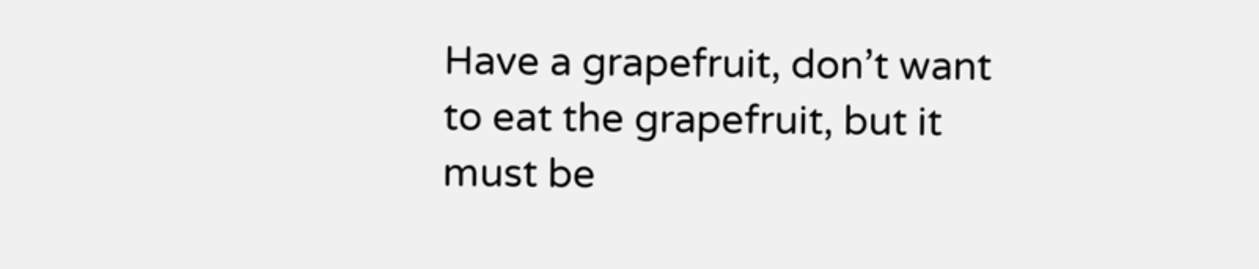Have a grapefruit, don’t want to eat the grapefruit, but it must be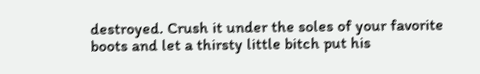destroyed. Crush it under the soles of your favorite boots and let a thirsty little bitch put his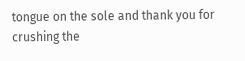tongue on the sole and thank you for crushing the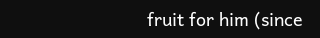fruit for him (since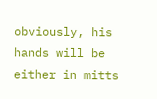obviously, his hands will be either in mitts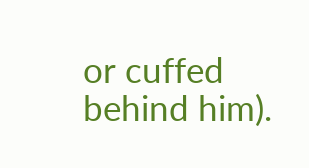or cuffed behind him).